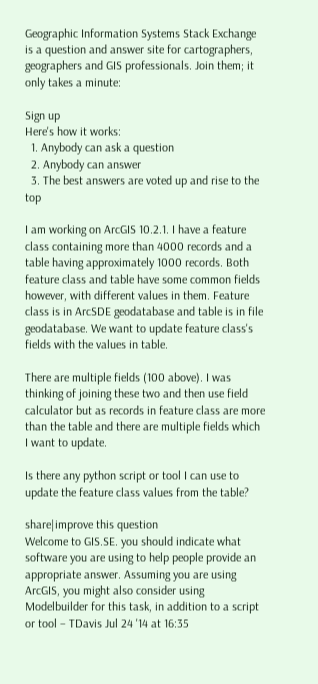Geographic Information Systems Stack Exchange is a question and answer site for cartographers, geographers and GIS professionals. Join them; it only takes a minute:

Sign up
Here's how it works:
  1. Anybody can ask a question
  2. Anybody can answer
  3. The best answers are voted up and rise to the top

I am working on ArcGIS 10.2.1. I have a feature class containing more than 4000 records and a table having approximately 1000 records. Both feature class and table have some common fields however, with different values in them. Feature class is in ArcSDE geodatabase and table is in file geodatabase. We want to update feature class's fields with the values in table.

There are multiple fields (100 above). I was thinking of joining these two and then use field calculator but as records in feature class are more than the table and there are multiple fields which I want to update.

Is there any python script or tool I can use to update the feature class values from the table?

share|improve this question
Welcome to GIS.SE. you should indicate what software you are using to help people provide an appropriate answer. Assuming you are using ArcGIS, you might also consider using Modelbuilder for this task, in addition to a script or tool – TDavis Jul 24 '14 at 16:35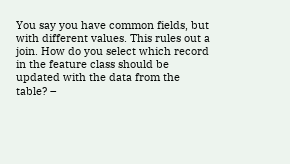You say you have common fields, but with different values. This rules out a join. How do you select which record in the feature class should be updated with the data from the table? –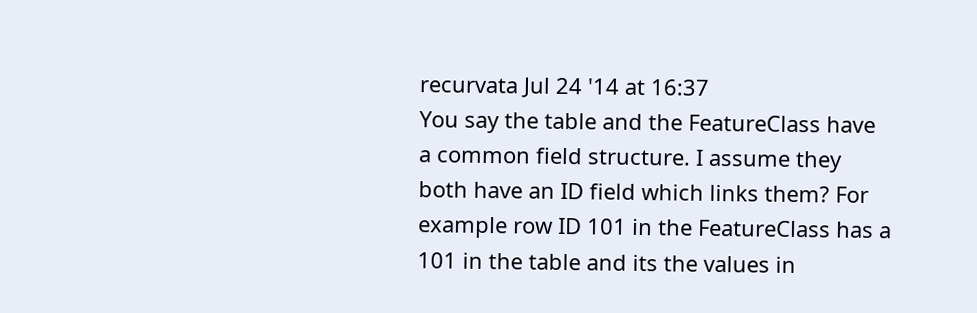recurvata Jul 24 '14 at 16:37
You say the table and the FeatureClass have a common field structure. I assume they both have an ID field which links them? For example row ID 101 in the FeatureClass has a 101 in the table and its the values in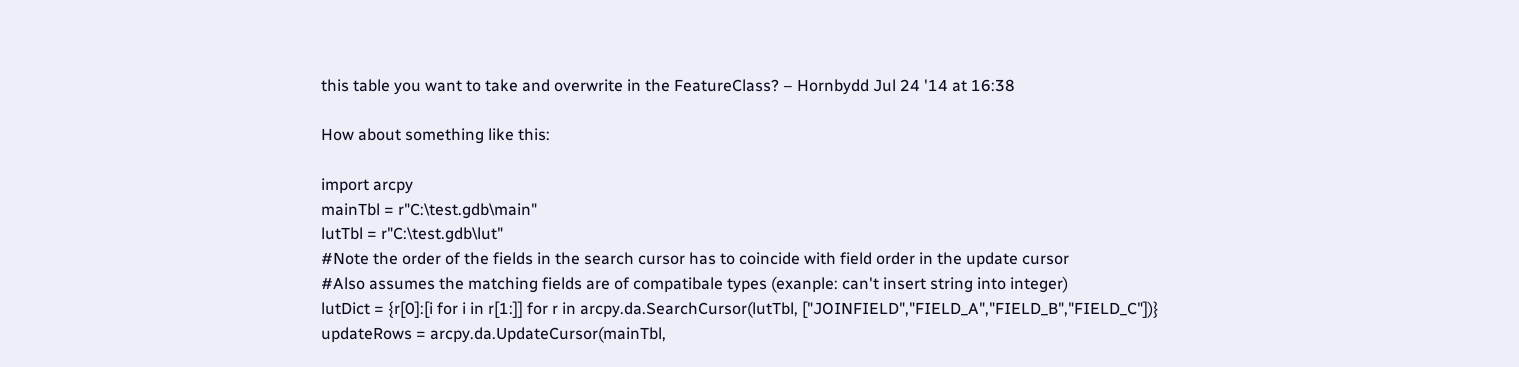this table you want to take and overwrite in the FeatureClass? – Hornbydd Jul 24 '14 at 16:38

How about something like this:

import arcpy
mainTbl = r"C:\test.gdb\main"
lutTbl = r"C:\test.gdb\lut"
#Note the order of the fields in the search cursor has to coincide with field order in the update cursor
#Also assumes the matching fields are of compatibale types (exanple: can't insert string into integer)
lutDict = {r[0]:[i for i in r[1:]] for r in arcpy.da.SearchCursor(lutTbl, ["JOINFIELD","FIELD_A","FIELD_B","FIELD_C"])}
updateRows = arcpy.da.UpdateCursor(mainTbl,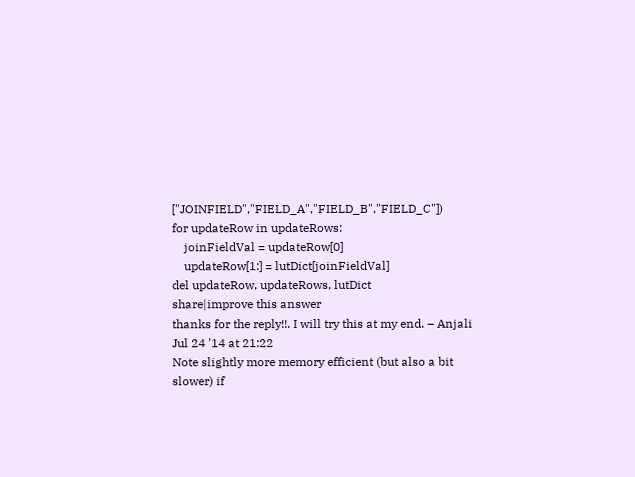["JOINFIELD","FIELD_A","FIELD_B","FIELD_C"])
for updateRow in updateRows:
    joinFieldVal = updateRow[0]
    updateRow[1:] = lutDict[joinFieldVal]
del updateRow, updateRows, lutDict
share|improve this answer
thanks for the reply!!. I will try this at my end. – Anjali Jul 24 '14 at 21:22
Note slightly more memory efficient (but also a bit slower) if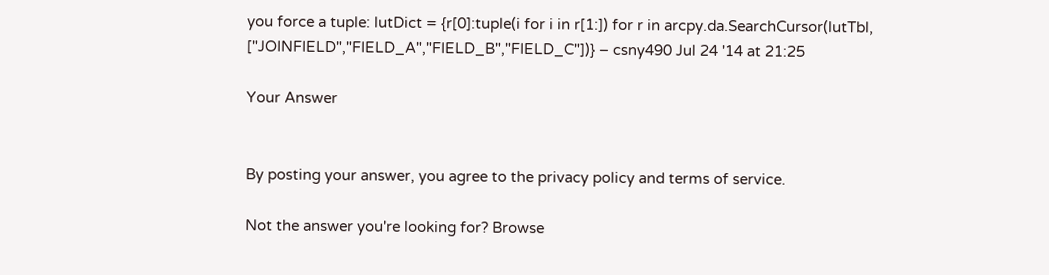you force a tuple: lutDict = {r[0]:tuple(i for i in r[1:]) for r in arcpy.da.SearchCursor(lutTbl, ["JOINFIELD","FIELD_A","FIELD_B","FIELD_C"])} – csny490 Jul 24 '14 at 21:25

Your Answer


By posting your answer, you agree to the privacy policy and terms of service.

Not the answer you're looking for? Browse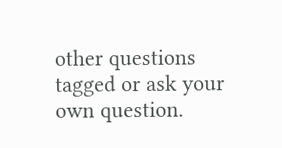other questions tagged or ask your own question.